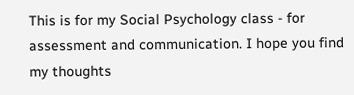This is for my Social Psychology class - for assessment and communication. I hope you find my thoughts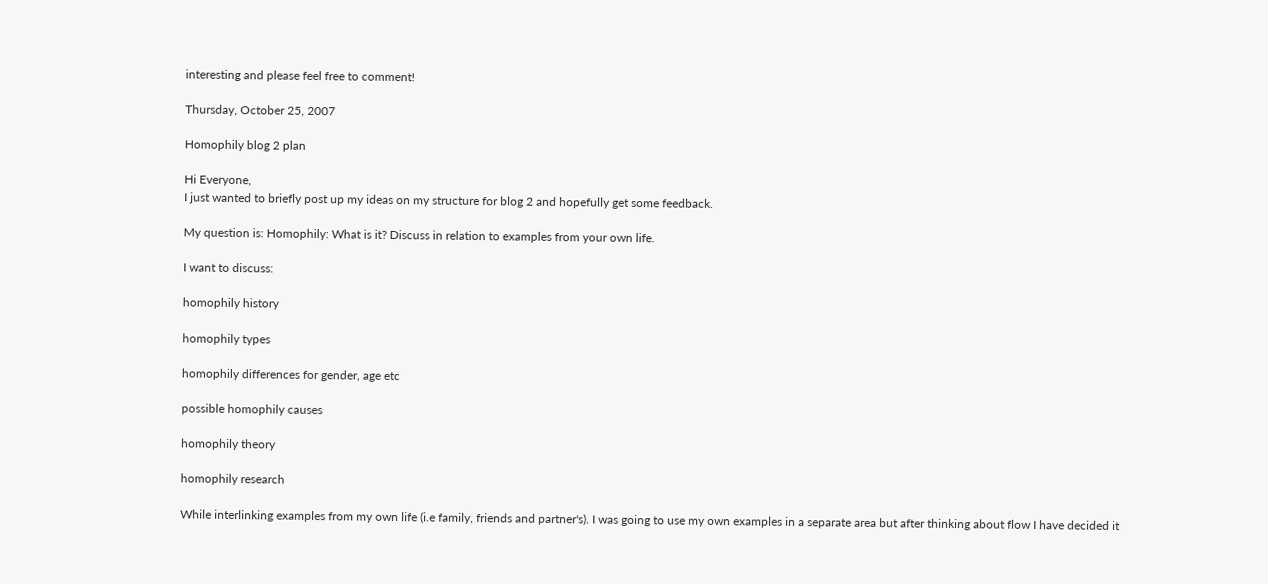interesting and please feel free to comment!

Thursday, October 25, 2007

Homophily blog 2 plan

Hi Everyone,
I just wanted to briefly post up my ideas on my structure for blog 2 and hopefully get some feedback.

My question is: Homophily: What is it? Discuss in relation to examples from your own life.

I want to discuss:

homophily history

homophily types

homophily differences for gender, age etc

possible homophily causes

homophily theory

homophily research

While interlinking examples from my own life (i.e family, friends and partner's). I was going to use my own examples in a separate area but after thinking about flow I have decided it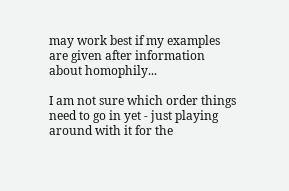may work best if my examples are given after information about homophily...

I am not sure which order things need to go in yet - just playing around with it for the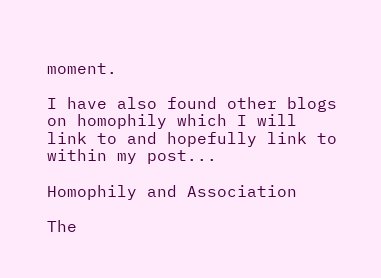moment.

I have also found other blogs on homophily which I will link to and hopefully link to within my post...

Homophily and Association

The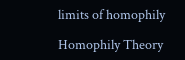limits of homophily

Homophily Theory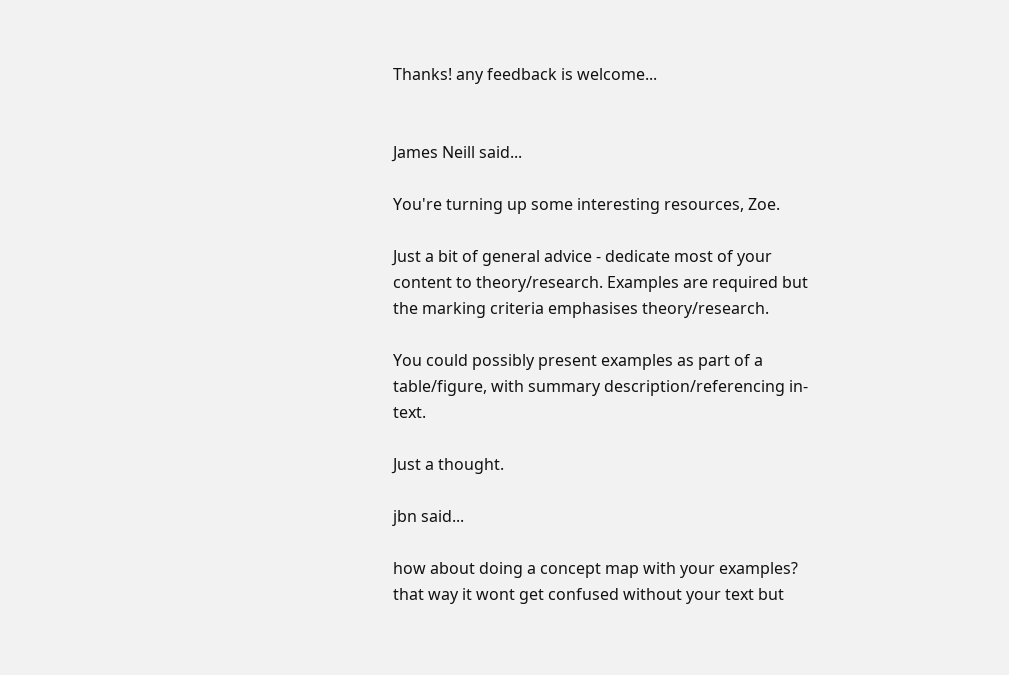Thanks! any feedback is welcome...


James Neill said...

You're turning up some interesting resources, Zoe.

Just a bit of general advice - dedicate most of your content to theory/research. Examples are required but the marking criteria emphasises theory/research.

You could possibly present examples as part of a table/figure, with summary description/referencing in-text.

Just a thought.

jbn said...

how about doing a concept map with your examples? that way it wont get confused without your text but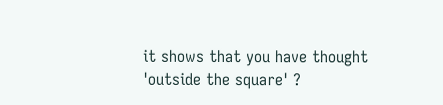it shows that you have thought 'outside the square' ?